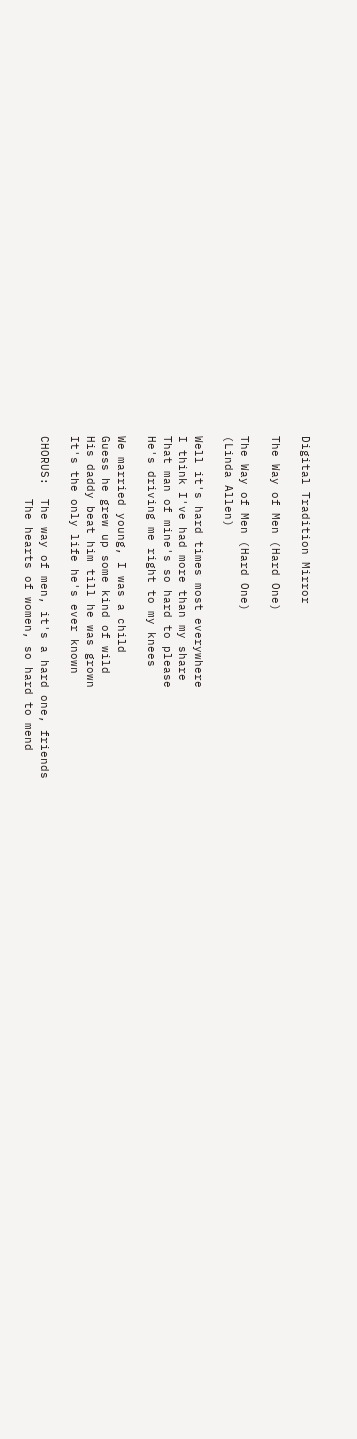Digital Tradition Mirror

The Way of Men (Hard One)

The Way of Men (Hard One)
(Linda Allen)

Well it's hard times most everywhere
I think I've had more than my share
That man of mine's so hard to please
He's driving me right to my knees

We married young, I was a child
Guess he grew up some kind of wild
His daddy beat him till he was grown
It's the only life he's ever known

CHORUS:  The way of men, it's a hard one, friends
         The hearts of women, so hard to mend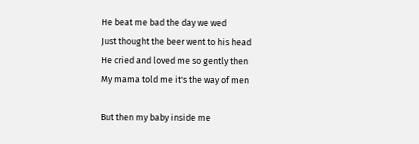He beat me bad the day we wed
Just thought the beer went to his head
He cried and loved me so gently then
My mama told me it's the way of men

But then my baby inside me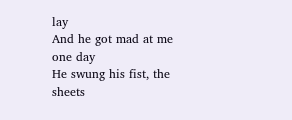lay
And he got mad at me one day
He swung his fist, the sheets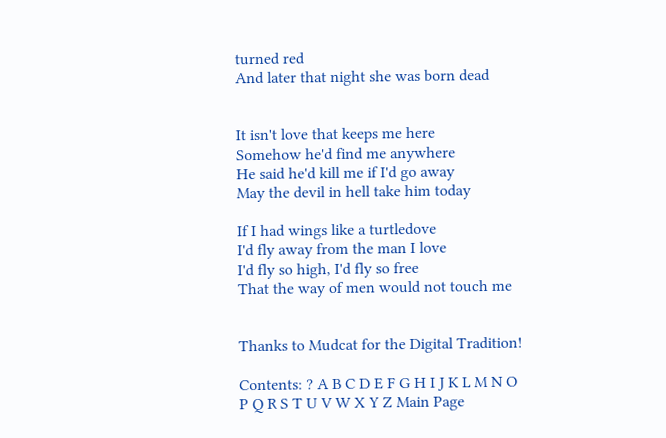turned red
And later that night she was born dead


It isn't love that keeps me here
Somehow he'd find me anywhere
He said he'd kill me if I'd go away
May the devil in hell take him today

If I had wings like a turtledove
I'd fly away from the man I love
I'd fly so high, I'd fly so free
That the way of men would not touch me


Thanks to Mudcat for the Digital Tradition!

Contents: ? A B C D E F G H I J K L M N O P Q R S T U V W X Y Z Main Page